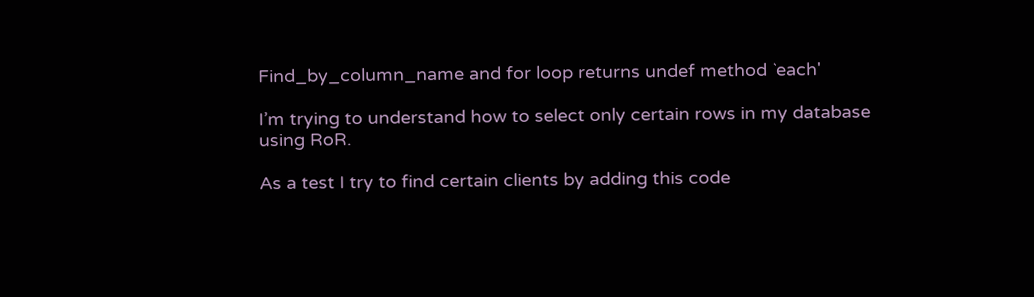Find_by_column_name and for loop returns undef method `each'

I’m trying to understand how to select only certain rows in my database
using RoR.

As a test I try to find certain clients by adding this code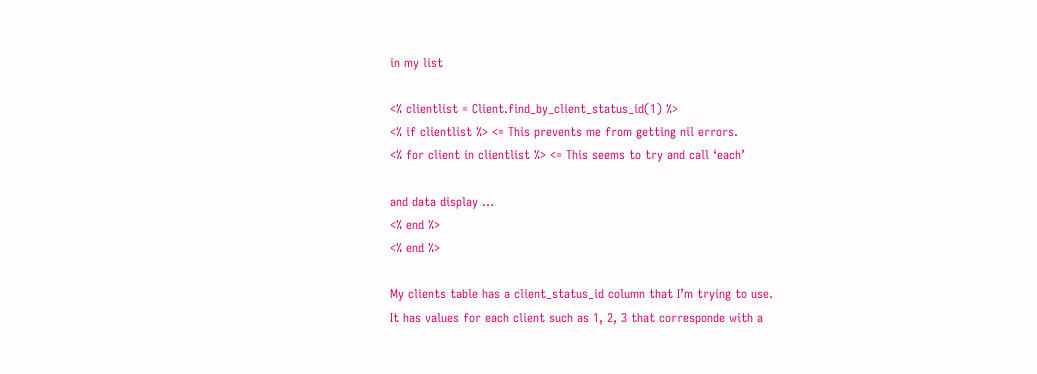in my list

<% clientlist = Client.find_by_client_status_id(1) %>
<% if clientlist %> <= This prevents me from getting nil errors.
<% for client in clientlist %> <= This seems to try and call ‘each’

and data display …
<% end %>
<% end %>

My clients table has a client_status_id column that I’m trying to use.
It has values for each client such as 1, 2, 3 that corresponde with a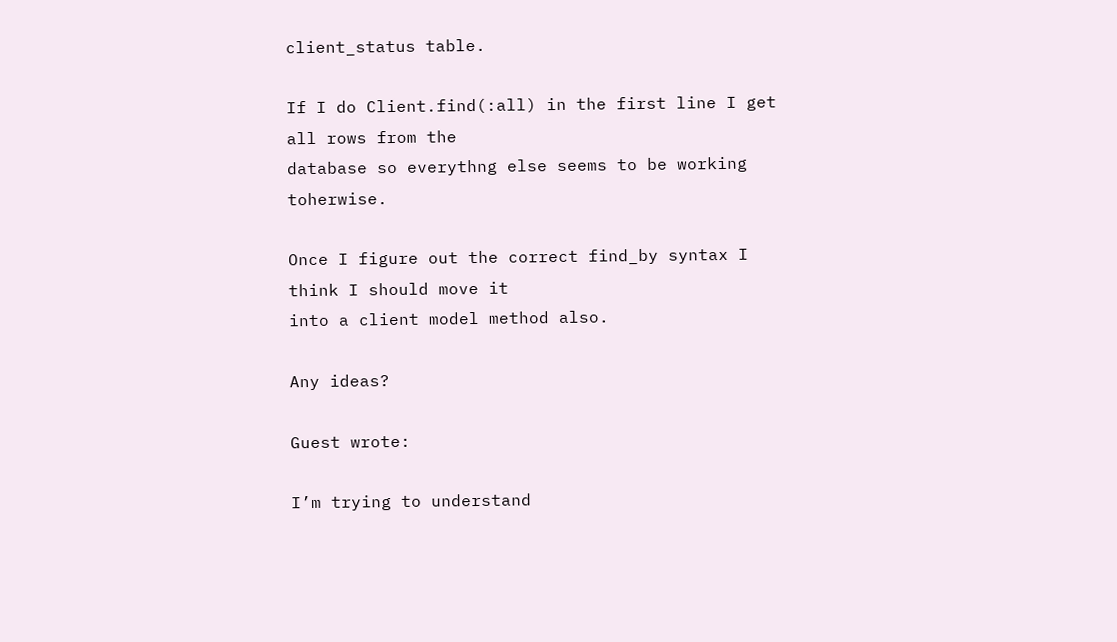client_status table.

If I do Client.find(:all) in the first line I get all rows from the
database so everythng else seems to be working toherwise.

Once I figure out the correct find_by syntax I think I should move it
into a client model method also.

Any ideas?

Guest wrote:

I’m trying to understand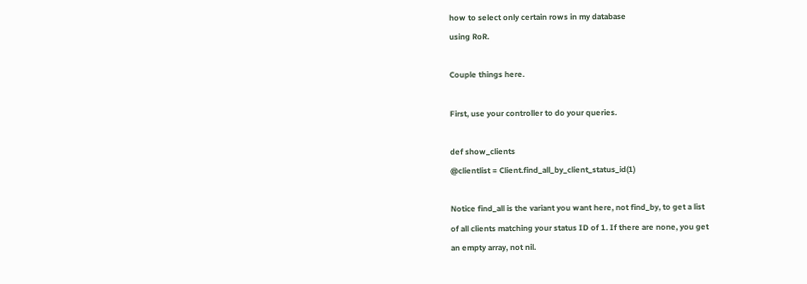how to select only certain rows in my database
using RoR.

Couple things here.

First, use your controller to do your queries.

def show_clients
@clientlist = Client.find_all_by_client_status_id(1)

Notice find_all is the variant you want here, not find_by, to get a list
of all clients matching your status ID of 1. If there are none, you get
an empty array, not nil.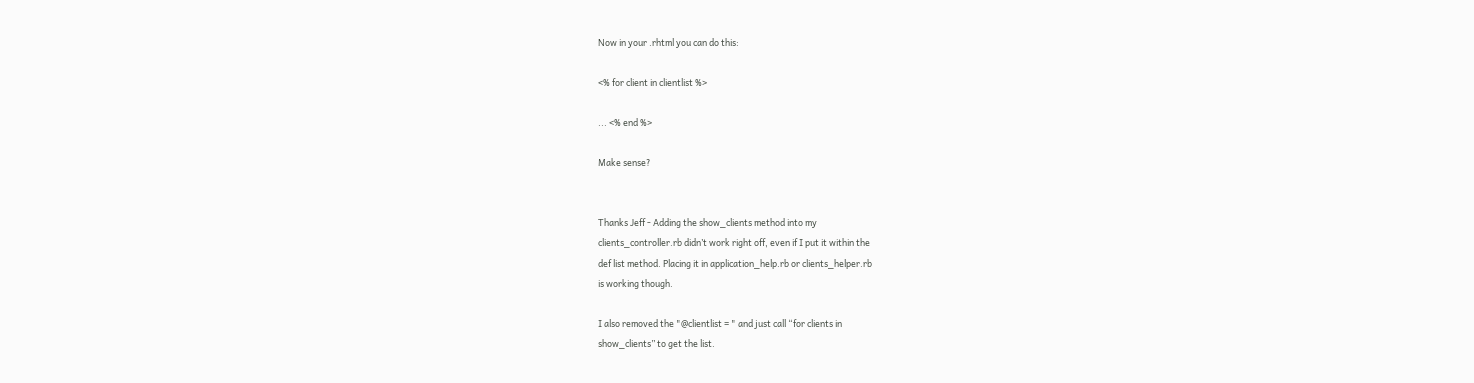Now in your .rhtml you can do this:

<% for client in clientlist %>

... <% end %>

Make sense?


Thanks Jeff - Adding the show_clients method into my
clients_controller.rb didn’t work right off, even if I put it within the
def list method. Placing it in application_help.rb or clients_helper.rb
is working though.

I also removed the "@clientlist = " and just call “for clients in
show_clients” to get the list.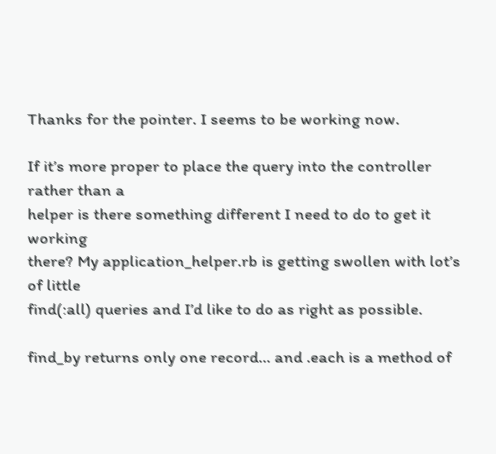Thanks for the pointer. I seems to be working now.

If it’s more proper to place the query into the controller rather than a
helper is there something different I need to do to get it working
there? My application_helper.rb is getting swollen with lot’s of little
find(:all) queries and I’d like to do as right as possible.

find_by returns only one record… and .each is a method of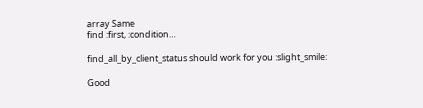array Same
find :first, :condition…

find_all_by_client_status should work for you :slight_smile:

Good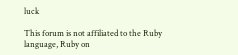luck

This forum is not affiliated to the Ruby language, Ruby on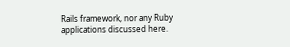Rails framework, nor any Ruby applications discussed here.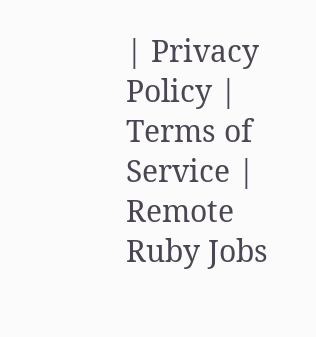| Privacy Policy | Terms of Service | Remote Ruby Jobs